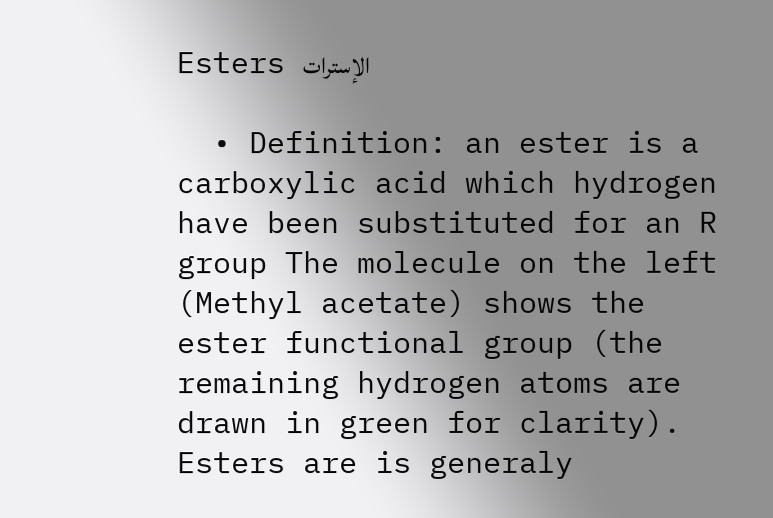Esters الإسترات

  • Definition: an ester is a carboxylic acid which hydrogen have been substituted for an R group The molecule on the left (Methyl acetate) shows the ester functional group (the remaining hydrogen atoms are drawn in green for clarity). Esters are is generaly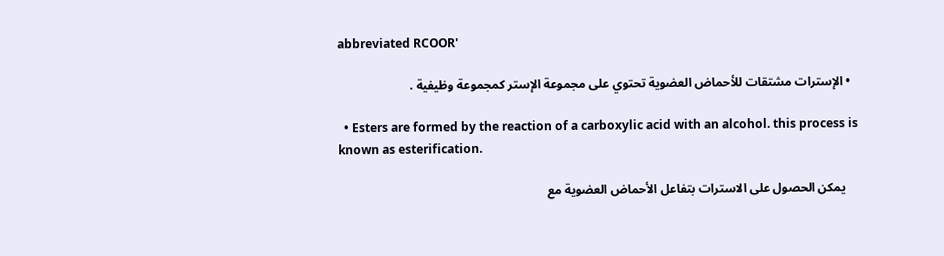abbreviated RCOOR'

  • الإسترات مشتقات للأحماض العضوية تحتوي على مجموعة الإستر كمجموعة وظيفية .

  • Esters are formed by the reaction of a carboxylic acid with an alcohol. this process is known as esterification.

    يمكن الحصول على الاسترات بتفاعل الأحماض العضوية مع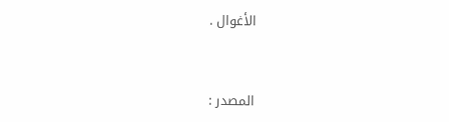الأغوال .


المصدر :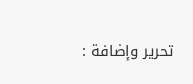تحرير وإضافة :